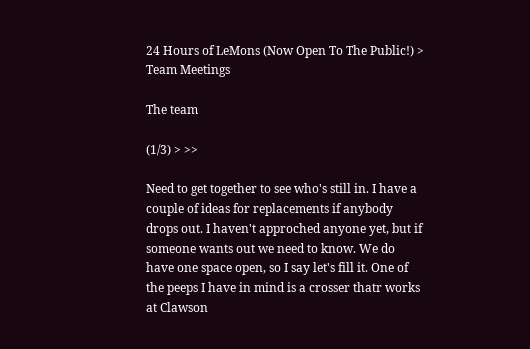24 Hours of LeMons (Now Open To The Public!) > Team Meetings

The team

(1/3) > >>

Need to get together to see who's still in. I have a couple of ideas for replacements if anybody drops out. I haven't approched anyone yet, but if someone wants out we need to know. We do have one space open, so I say let's fill it. One of the peeps I have in mind is a crosser thatr works at Clawson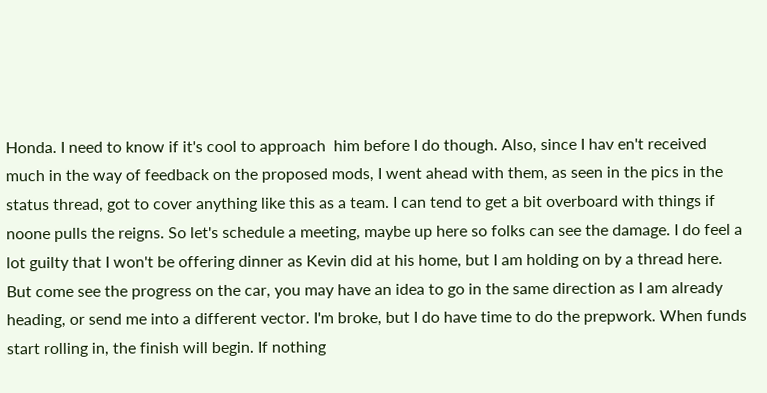Honda. I need to know if it's cool to approach  him before I do though. Also, since I hav en't received much in the way of feedback on the proposed mods, I went ahead with them, as seen in the pics in the status thread, got to cover anything like this as a team. I can tend to get a bit overboard with things if noone pulls the reigns. So let's schedule a meeting, maybe up here so folks can see the damage. I do feel a lot guilty that I won't be offering dinner as Kevin did at his home, but I am holding on by a thread here. But come see the progress on the car, you may have an idea to go in the same direction as I am already heading, or send me into a different vector. I'm broke, but I do have time to do the prepwork. When funds start rolling in, the finish will begin. If nothing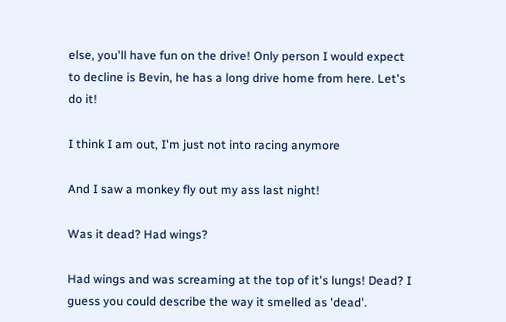else, you'll have fun on the drive! Only person I would expect to decline is Bevin, he has a long drive home from here. Let's do it!

I think I am out, I'm just not into racing anymore

And I saw a monkey fly out my ass last night!

Was it dead? Had wings?

Had wings and was screaming at the top of it's lungs! Dead? I guess you could describe the way it smelled as 'dead'.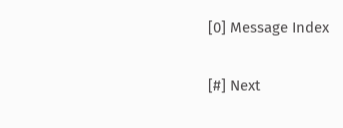[0] Message Index

[#] Next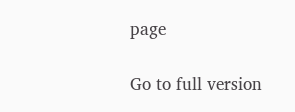page

Go to full version